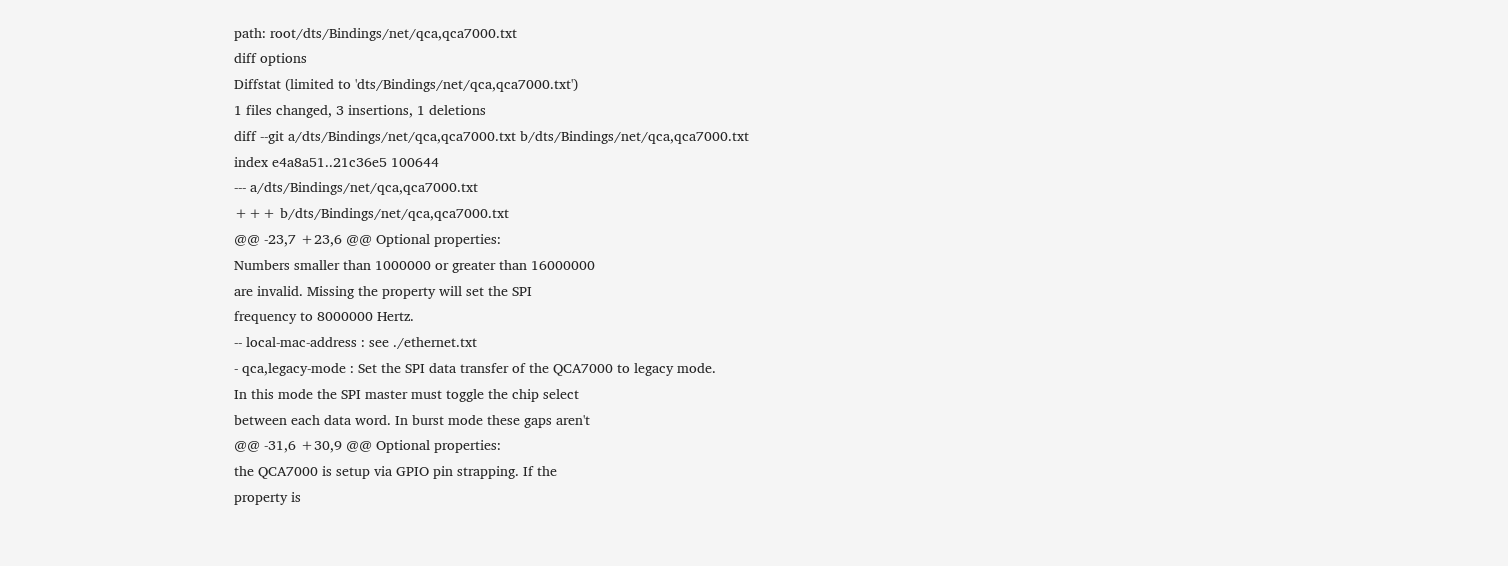path: root/dts/Bindings/net/qca,qca7000.txt
diff options
Diffstat (limited to 'dts/Bindings/net/qca,qca7000.txt')
1 files changed, 3 insertions, 1 deletions
diff --git a/dts/Bindings/net/qca,qca7000.txt b/dts/Bindings/net/qca,qca7000.txt
index e4a8a51..21c36e5 100644
--- a/dts/Bindings/net/qca,qca7000.txt
+++ b/dts/Bindings/net/qca,qca7000.txt
@@ -23,7 +23,6 @@ Optional properties:
Numbers smaller than 1000000 or greater than 16000000
are invalid. Missing the property will set the SPI
frequency to 8000000 Hertz.
-- local-mac-address : see ./ethernet.txt
- qca,legacy-mode : Set the SPI data transfer of the QCA7000 to legacy mode.
In this mode the SPI master must toggle the chip select
between each data word. In burst mode these gaps aren't
@@ -31,6 +30,9 @@ Optional properties:
the QCA7000 is setup via GPIO pin strapping. If the
property is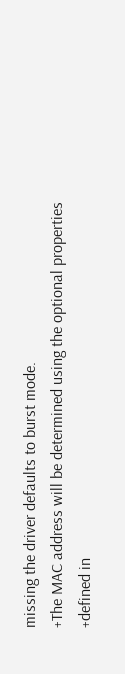missing the driver defaults to burst mode.
+The MAC address will be determined using the optional properties
+defined in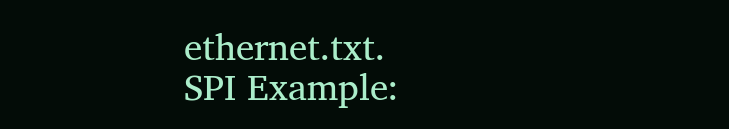ethernet.txt.
SPI Example: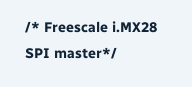/* Freescale i.MX28 SPI master*/